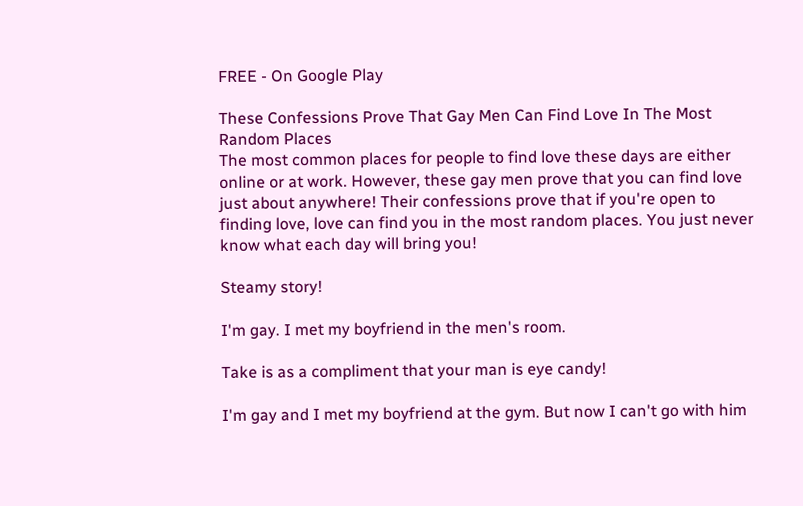FREE - On Google Play

These Confessions Prove That Gay Men Can Find Love In The Most Random Places
The most common places for people to find love these days are either online or at work. However, these gay men prove that you can find love just about anywhere! Their confessions prove that if you're open to finding love, love can find you in the most random places. You just never know what each day will bring you!

Steamy story!

I'm gay. I met my boyfriend in the men's room.

Take is as a compliment that your man is eye candy!

I'm gay and I met my boyfriend at the gym. But now I can't go with him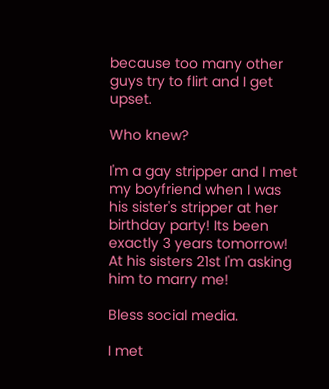because too many other guys try to flirt and I get upset.

Who knew?

I'm a gay stripper and I met my boyfriend when I was his sister's stripper at her birthday party! Its been exactly 3 years tomorrow! At his sisters 21st I'm asking him to marry me!

Bless social media.

I met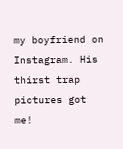my boyfriend on Instagram. His thirst trap pictures got me!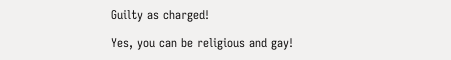Guilty as charged!

Yes, you can be religious and gay!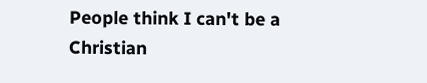People think I can't be a Christian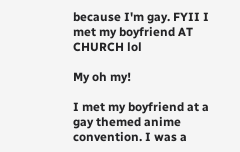because I'm gay. FYII I met my boyfriend AT CHURCH lol

My oh my!

I met my boyfriend at a gay themed anime convention. I was a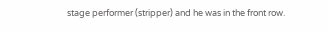stage performer (stripper) and he was in the front row.